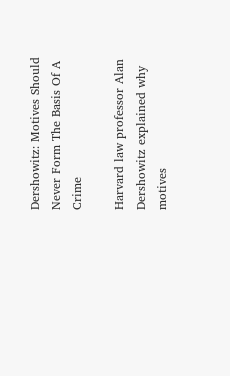Dershowitz: Motives Should Never Form The Basis Of A Crime

Harvard law professor Alan Dershowitz explained why motives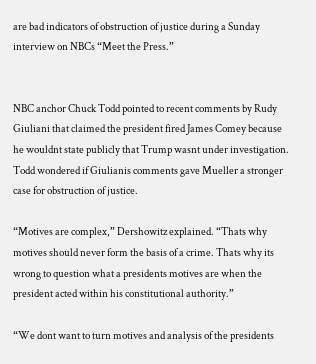are bad indicators of obstruction of justice during a Sunday interview on NBCs “Meet the Press.”


NBC anchor Chuck Todd pointed to recent comments by Rudy Giuliani that claimed the president fired James Comey because he wouldnt state publicly that Trump wasnt under investigation. Todd wondered if Giulianis comments gave Mueller a stronger case for obstruction of justice.

“Motives are complex,” Dershowitz explained. “Thats why motives should never form the basis of a crime. Thats why its wrong to question what a presidents motives are when the president acted within his constitutional authority.”

“We dont want to turn motives and analysis of the presidents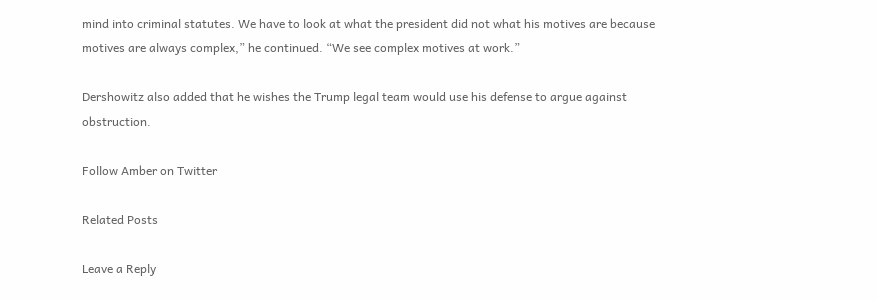mind into criminal statutes. We have to look at what the president did not what his motives are because motives are always complex,” he continued. “We see complex motives at work.”

Dershowitz also added that he wishes the Trump legal team would use his defense to argue against obstruction.

Follow Amber on Twitter

Related Posts

Leave a Reply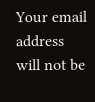Your email address will not be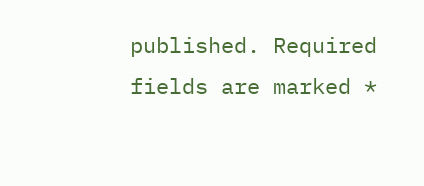published. Required fields are marked *